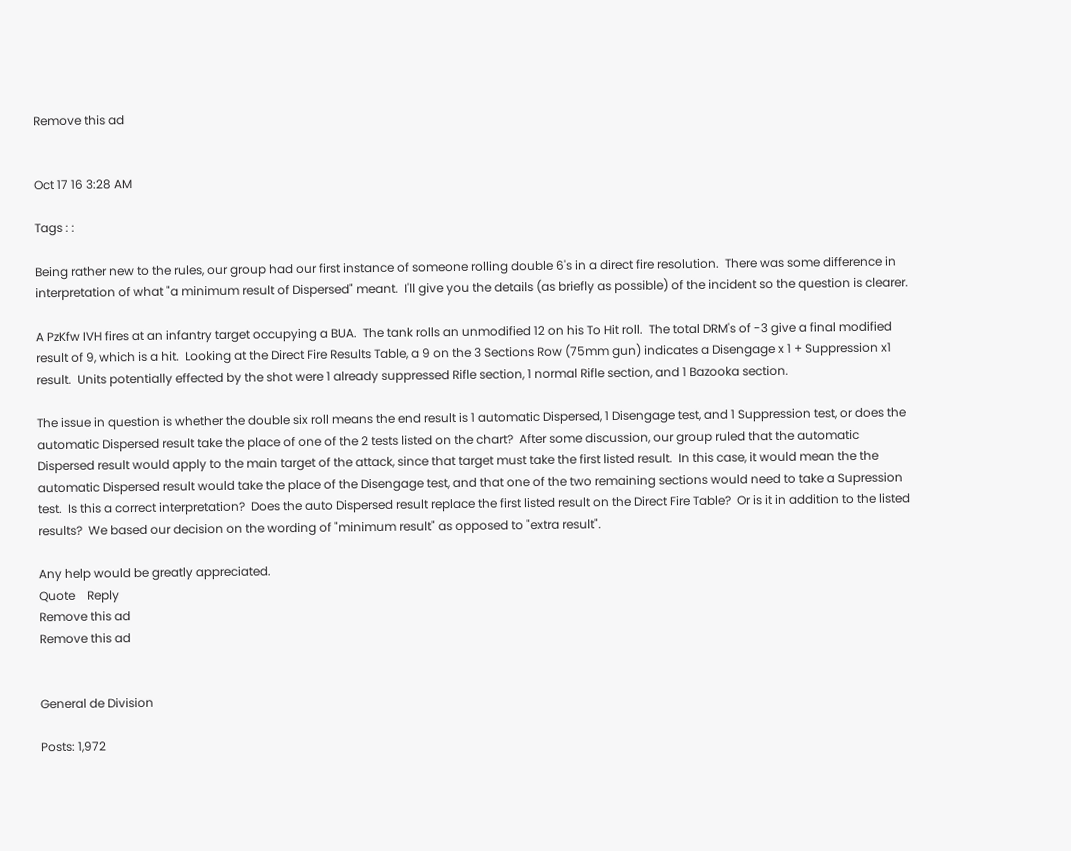Remove this ad


Oct 17 16 3:28 AM

Tags : :

Being rather new to the rules, our group had our first instance of someone rolling double 6's in a direct fire resolution.  There was some difference in interpretation of what "a minimum result of Dispersed" meant.  I'll give you the details (as briefly as possible) of the incident so the question is clearer.

A PzKfw IVH fires at an infantry target occupying a BUA.  The tank rolls an unmodified 12 on his To Hit roll.  The total DRM's of -3 give a final modified result of 9, which is a hit.  Looking at the Direct Fire Results Table, a 9 on the 3 Sections Row (75mm gun) indicates a Disengage x 1 + Suppression x1 result.  Units potentially effected by the shot were 1 already suppressed Rifle section, 1 normal Rifle section, and 1 Bazooka section.

The issue in question is whether the double six roll means the end result is 1 automatic Dispersed, 1 Disengage test, and 1 Suppression test, or does the automatic Dispersed result take the place of one of the 2 tests listed on the chart?  After some discussion, our group ruled that the automatic Dispersed result would apply to the main target of the attack, since that target must take the first listed result.  In this case, it would mean the the automatic Dispersed result would take the place of the Disengage test, and that one of the two remaining sections would need to take a Supression test.  Is this a correct interpretation?  Does the auto Dispersed result replace the first listed result on the Direct Fire Table?  Or is it in addition to the listed results?  We based our decision on the wording of "minimum result" as opposed to "extra result".

Any help would be greatly appreciated.
Quote    Reply
Remove this ad
Remove this ad


General de Division

Posts: 1,972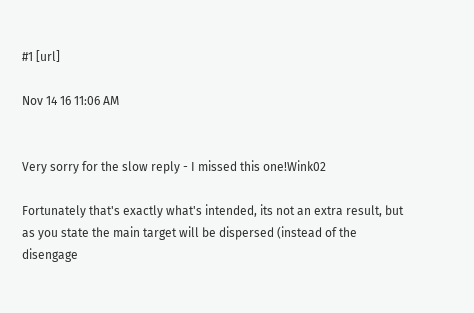#1 [url]

Nov 14 16 11:06 AM


Very sorry for the slow reply - I missed this one!Wink02

Fortunately that's exactly what's intended, its not an extra result, but as you state the main target will be dispersed (instead of the disengage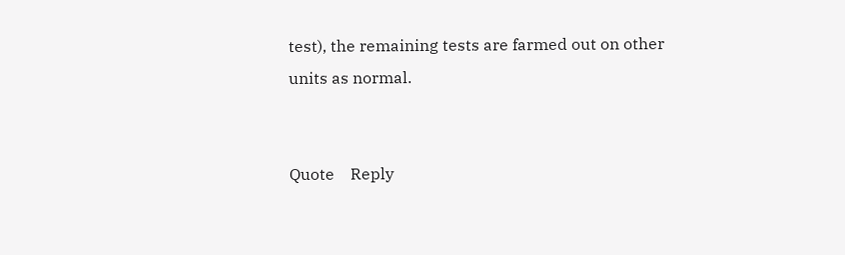test), the remaining tests are farmed out on other units as normal.


Quote    Reply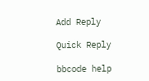Add Reply

Quick Reply

bbcode help